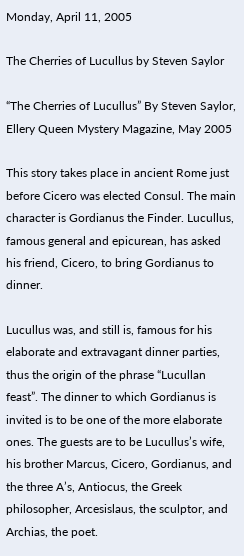Monday, April 11, 2005

The Cherries of Lucullus by Steven Saylor

“The Cherries of Lucullus” By Steven Saylor, Ellery Queen Mystery Magazine, May 2005

This story takes place in ancient Rome just before Cicero was elected Consul. The main character is Gordianus the Finder. Lucullus, famous general and epicurean, has asked his friend, Cicero, to bring Gordianus to dinner.

Lucullus was, and still is, famous for his elaborate and extravagant dinner parties, thus the origin of the phrase “Lucullan feast”. The dinner to which Gordianus is invited is to be one of the more elaborate ones. The guests are to be Lucullus’s wife, his brother Marcus, Cicero, Gordianus, and the three A’s, Antiocus, the Greek philosopher, Arcesislaus, the sculptor, and Archias, the poet.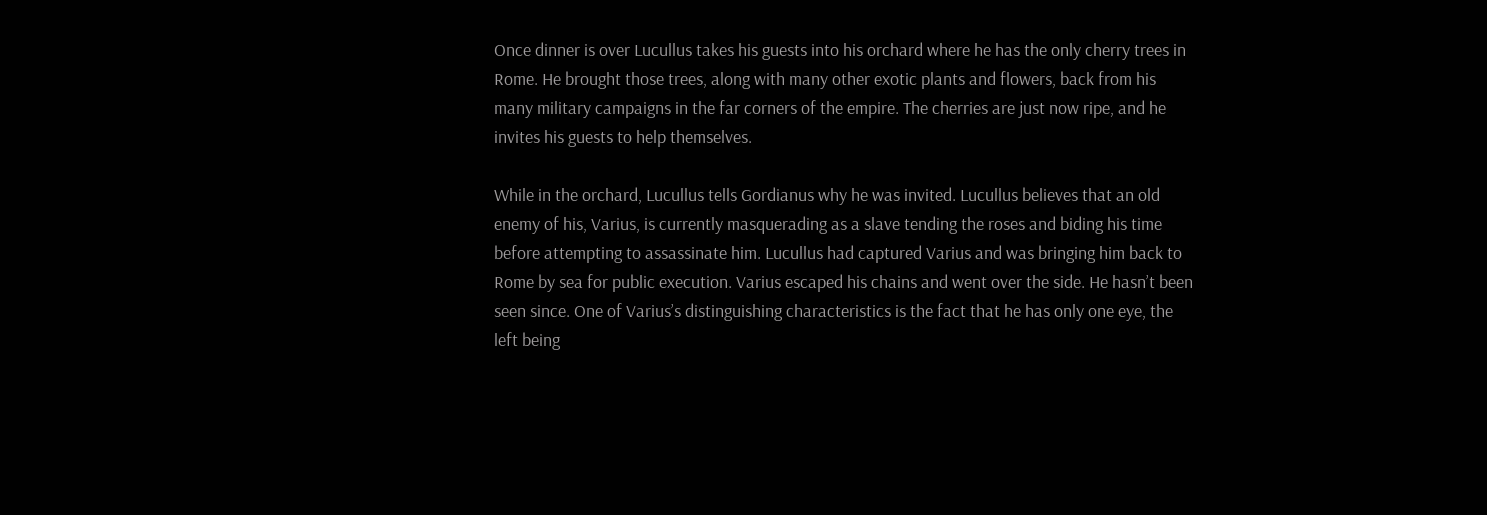Once dinner is over Lucullus takes his guests into his orchard where he has the only cherry trees in Rome. He brought those trees, along with many other exotic plants and flowers, back from his many military campaigns in the far corners of the empire. The cherries are just now ripe, and he invites his guests to help themselves.

While in the orchard, Lucullus tells Gordianus why he was invited. Lucullus believes that an old enemy of his, Varius, is currently masquerading as a slave tending the roses and biding his time before attempting to assassinate him. Lucullus had captured Varius and was bringing him back to Rome by sea for public execution. Varius escaped his chains and went over the side. He hasn’t been seen since. One of Varius’s distinguishing characteristics is the fact that he has only one eye, the left being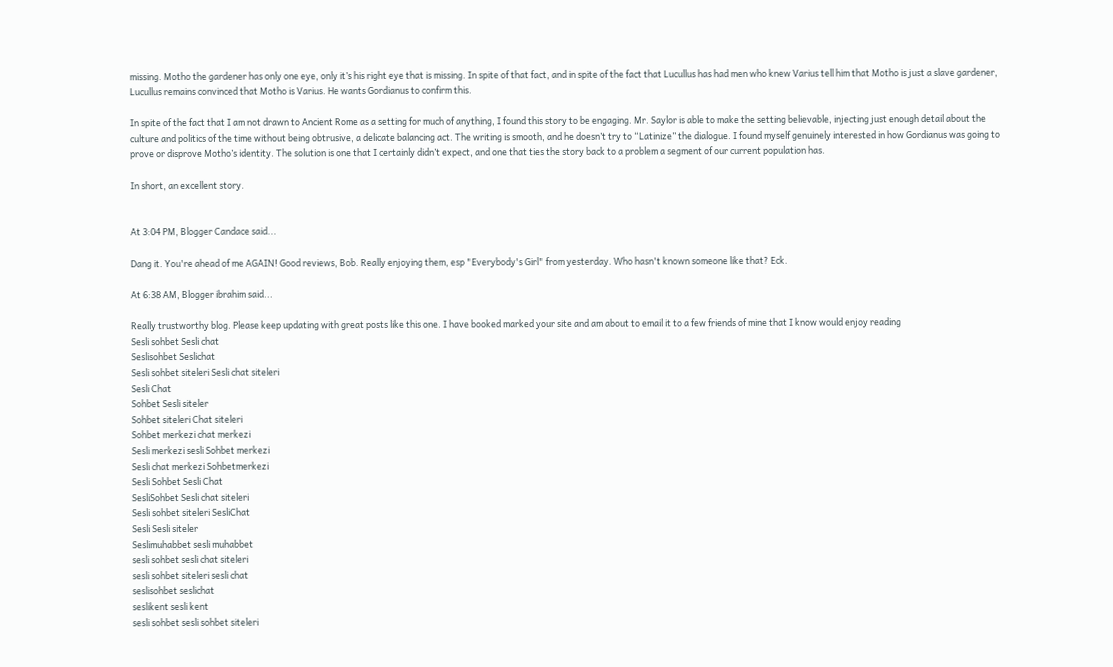missing. Motho the gardener has only one eye, only it’s his right eye that is missing. In spite of that fact, and in spite of the fact that Lucullus has had men who knew Varius tell him that Motho is just a slave gardener, Lucullus remains convinced that Motho is Varius. He wants Gordianus to confirm this.

In spite of the fact that I am not drawn to Ancient Rome as a setting for much of anything, I found this story to be engaging. Mr. Saylor is able to make the setting believable, injecting just enough detail about the culture and politics of the time without being obtrusive, a delicate balancing act. The writing is smooth, and he doesn’t try to “Latinize” the dialogue. I found myself genuinely interested in how Gordianus was going to prove or disprove Motho’s identity. The solution is one that I certainly didn’t expect, and one that ties the story back to a problem a segment of our current population has.

In short, an excellent story.


At 3:04 PM, Blogger Candace said...

Dang it. You're ahead of me AGAIN! Good reviews, Bob. Really enjoying them, esp "Everybody's Girl" from yesterday. Who hasn't known someone like that? Eck.

At 6:38 AM, Blogger ibrahim said...

Really trustworthy blog. Please keep updating with great posts like this one. I have booked marked your site and am about to email it to a few friends of mine that I know would enjoy reading
Sesli sohbet Sesli chat
Seslisohbet Seslichat
Sesli sohbet siteleri Sesli chat siteleri
Sesli Chat
Sohbet Sesli siteler
Sohbet siteleri Chat siteleri
Sohbet merkezi chat merkezi
Sesli merkezi sesli Sohbet merkezi
Sesli chat merkezi Sohbetmerkezi
Sesli Sohbet Sesli Chat
SesliSohbet Sesli chat siteleri
Sesli sohbet siteleri SesliChat
Sesli Sesli siteler
Seslimuhabbet sesli muhabbet
sesli sohbet sesli chat siteleri
sesli sohbet siteleri sesli chat
seslisohbet seslichat
seslikent sesli kent
sesli sohbet sesli sohbet siteleri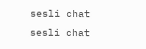sesli chat sesli chat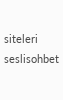siteleri
seslisohbet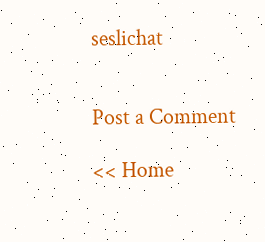seslichat


Post a Comment

<< Home